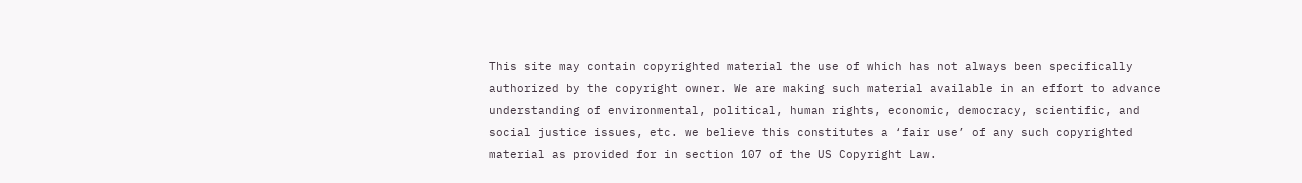This site may contain copyrighted material the use of which has not always been specifically authorized by the copyright owner. We are making such material available in an effort to advance understanding of environmental, political, human rights, economic, democracy, scientific, and social justice issues, etc. we believe this constitutes a ‘fair use’ of any such copyrighted material as provided for in section 107 of the US Copyright Law.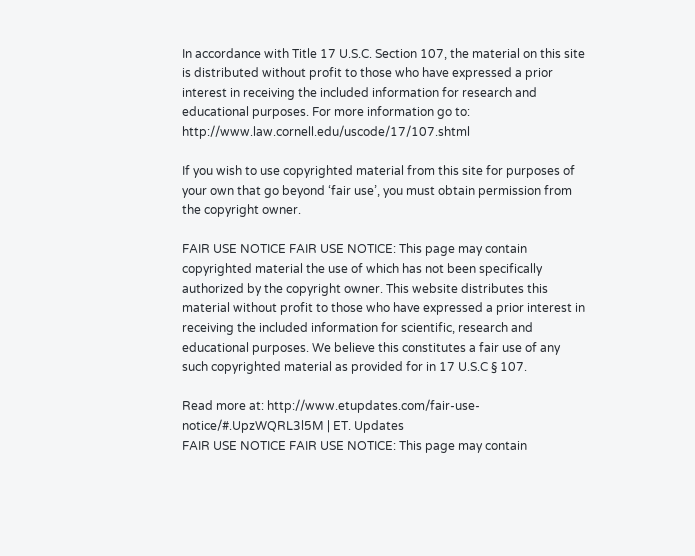In accordance with Title 17 U.S.C. Section 107, the material on this site is distributed without profit to those who have expressed a prior interest in receiving the included information for research and educational purposes. For more information go to: http://www.law.cornell.edu/uscode/17/107.shtml

If you wish to use copyrighted material from this site for purposes of your own that go beyond ‘fair use’, you must obtain permission from the copyright owner.

FAIR USE NOTICE FAIR USE NOTICE: This page may contain copyrighted material the use of which has not been specifically authorized by the copyright owner. This website distributes this material without profit to those who have expressed a prior interest in receiving the included information for scientific, research and educational purposes. We believe this constitutes a fair use of any such copyrighted material as provided for in 17 U.S.C § 107.

Read more at: http://www.etupdates.com/fair-use-notice/#.UpzWQRL3l5M | ET. Updates
FAIR USE NOTICE FAIR USE NOTICE: This page may contain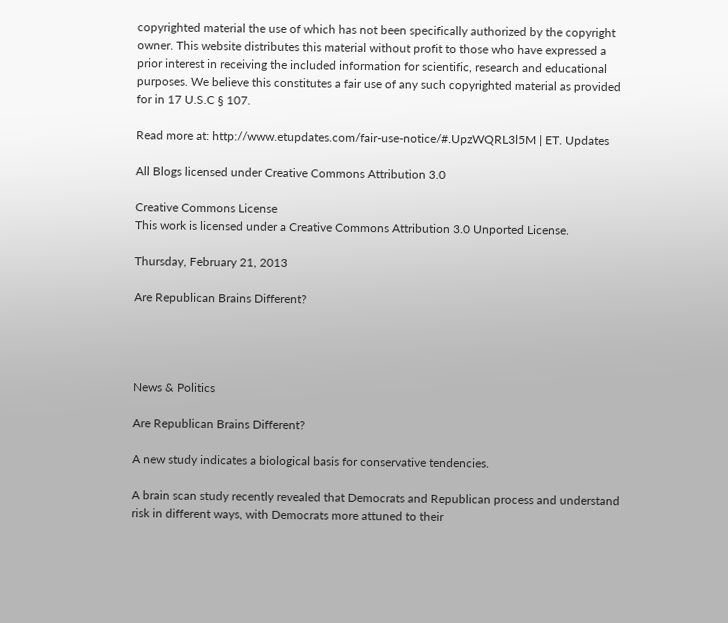copyrighted material the use of which has not been specifically authorized by the copyright owner. This website distributes this material without profit to those who have expressed a prior interest in receiving the included information for scientific, research and educational purposes. We believe this constitutes a fair use of any such copyrighted material as provided for in 17 U.S.C § 107.

Read more at: http://www.etupdates.com/fair-use-notice/#.UpzWQRL3l5M | ET. Updates

All Blogs licensed under Creative Commons Attribution 3.0

Creative Commons License
This work is licensed under a Creative Commons Attribution 3.0 Unported License.

Thursday, February 21, 2013

Are Republican Brains Different?




News & Politics

Are Republican Brains Different?

A new study indicates a biological basis for conservative tendencies.

A brain scan study recently revealed that Democrats and Republican process and understand risk in different ways, with Democrats more attuned to their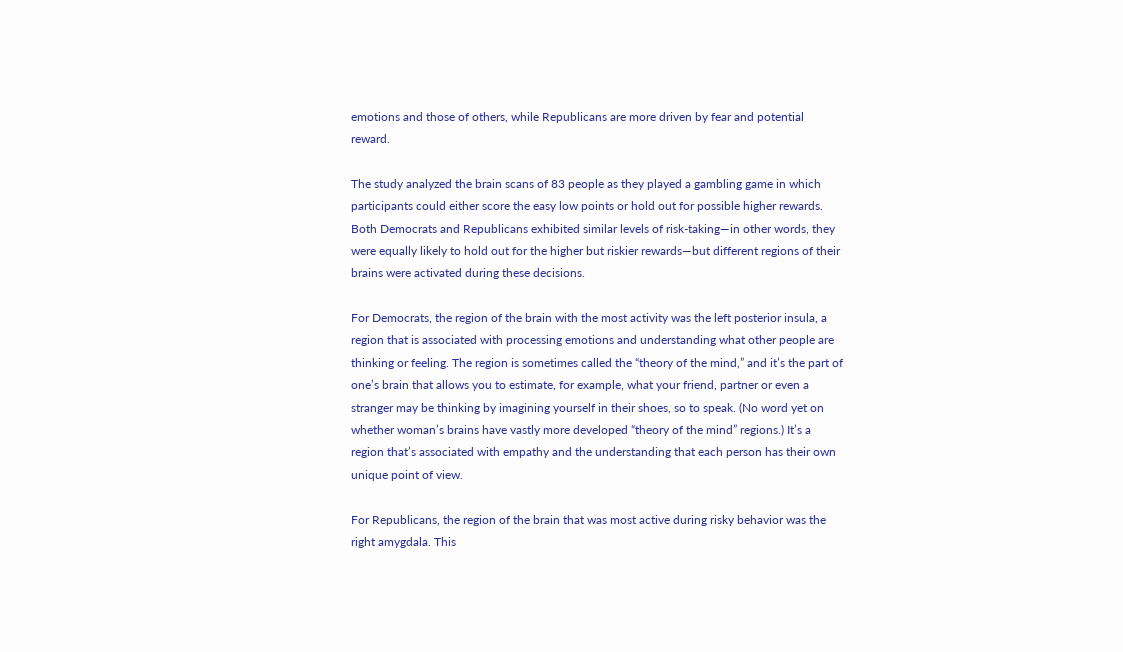emotions and those of others, while Republicans are more driven by fear and potential reward.

The study analyzed the brain scans of 83 people as they played a gambling game in which participants could either score the easy low points or hold out for possible higher rewards. Both Democrats and Republicans exhibited similar levels of risk-taking—in other words, they were equally likely to hold out for the higher but riskier rewards—but different regions of their brains were activated during these decisions.

For Democrats, the region of the brain with the most activity was the left posterior insula, a region that is associated with processing emotions and understanding what other people are thinking or feeling. The region is sometimes called the “theory of the mind,” and it’s the part of one’s brain that allows you to estimate, for example, what your friend, partner or even a stranger may be thinking by imagining yourself in their shoes, so to speak. (No word yet on whether woman’s brains have vastly more developed “theory of the mind” regions.) It’s a region that’s associated with empathy and the understanding that each person has their own unique point of view.

For Republicans, the region of the brain that was most active during risky behavior was the right amygdala. This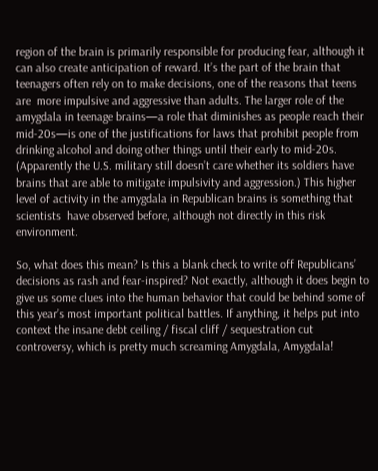region of the brain is primarily responsible for producing fear, although it can also create anticipation of reward. It’s the part of the brain that teenagers often rely on to make decisions, one of the reasons that teens are  more impulsive and aggressive than adults. The larger role of the amygdala in teenage brains—a role that diminishes as people reach their mid-20s—is one of the justifications for laws that prohibit people from drinking alcohol and doing other things until their early to mid-20s. (Apparently the U.S. military still doesn’t care whether its soldiers have brains that are able to mitigate impulsivity and aggression.) This higher level of activity in the amygdala in Republican brains is something that scientists  have observed before, although not directly in this risk environment.

So, what does this mean? Is this a blank check to write off Republicans’ decisions as rash and fear-inspired? Not exactly, although it does begin to give us some clues into the human behavior that could be behind some of this year’s most important political battles. If anything, it helps put into context the insane debt ceiling / fiscal cliff / sequestration cut controversy, which is pretty much screaming Amygdala, Amygdala!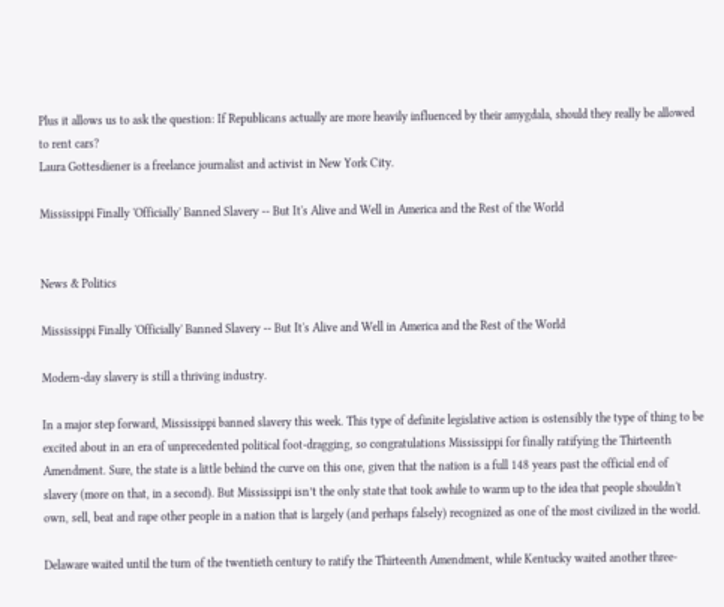Plus it allows us to ask the question: If Republicans actually are more heavily influenced by their amygdala, should they really be allowed to rent cars?
Laura Gottesdiener is a freelance journalist and activist in New York City.

Mississippi Finally 'Officially' Banned Slavery -- But It's Alive and Well in America and the Rest of the World


News & Politics

Mississippi Finally 'Officially' Banned Slavery -- But It's Alive and Well in America and the Rest of the World

Modern-day slavery is still a thriving industry.

In a major step forward, Mississippi banned slavery this week. This type of definite legislative action is ostensibly the type of thing to be excited about in an era of unprecedented political foot-dragging, so congratulations Mississippi for finally ratifying the Thirteenth Amendment. Sure, the state is a little behind the curve on this one, given that the nation is a full 148 years past the official end of slavery (more on that, in a second). But Mississippi isn’t the only state that took awhile to warm up to the idea that people shouldn't own, sell, beat and rape other people in a nation that is largely (and perhaps falsely) recognized as one of the most civilized in the world.

Delaware waited until the turn of the twentieth century to ratify the Thirteenth Amendment, while Kentucky waited another three-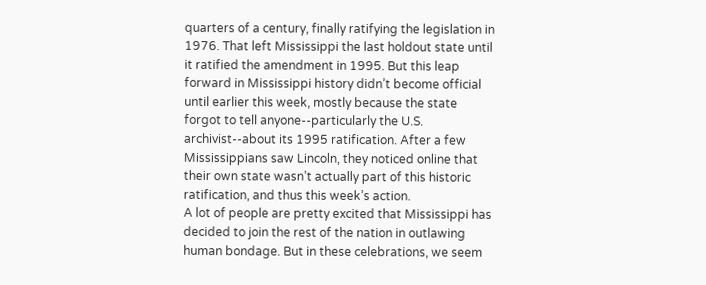quarters of a century, finally ratifying the legislation in 1976. That left Mississippi the last holdout state until it ratified the amendment in 1995. But this leap forward in Mississippi history didn’t become official until earlier this week, mostly because the state forgot to tell anyone--particularly the U.S. archivist--about its 1995 ratification. After a few Mississippians saw Lincoln, they noticed online that their own state wasn’t actually part of this historic ratification, and thus this week’s action.
A lot of people are pretty excited that Mississippi has decided to join the rest of the nation in outlawing human bondage. But in these celebrations, we seem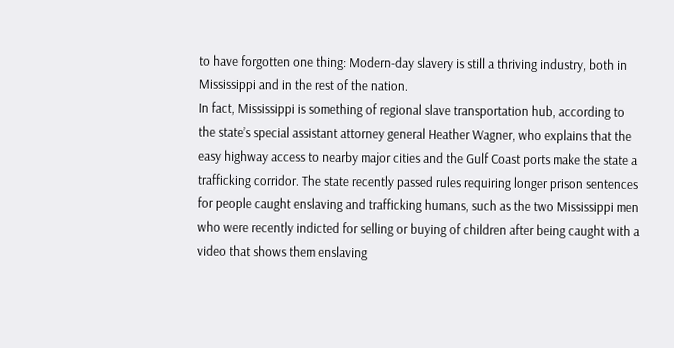to have forgotten one thing: Modern-day slavery is still a thriving industry, both in Mississippi and in the rest of the nation.
In fact, Mississippi is something of regional slave transportation hub, according to the state’s special assistant attorney general Heather Wagner, who explains that the easy highway access to nearby major cities and the Gulf Coast ports make the state a trafficking corridor. The state recently passed rules requiring longer prison sentences for people caught enslaving and trafficking humans, such as the two Mississippi men who were recently indicted for selling or buying of children after being caught with a video that shows them enslaving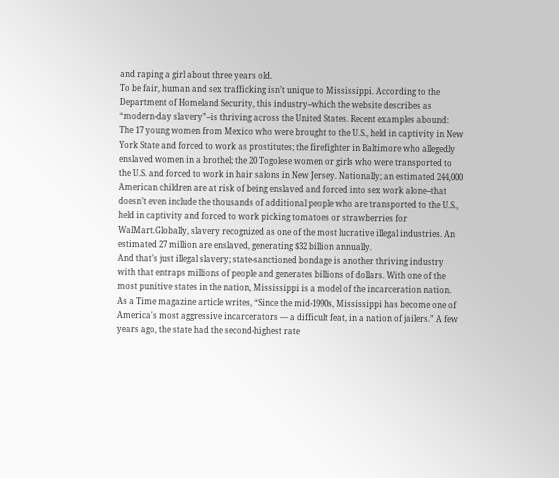and raping a girl about three years old.
To be fair, human and sex trafficking isn’t unique to Mississippi. According to the Department of Homeland Security, this industry--which the website describes as “modern-day slavery”--is thriving across the United States. Recent examples abound: The 17 young women from Mexico who were brought to the U.S., held in captivity in New York State and forced to work as prostitutes; the firefighter in Baltimore who allegedly enslaved women in a brothel; the 20 Togolese women or girls who were transported to the U.S. and forced to work in hair salons in New Jersey. Nationally; an estimated 244,000 American children are at risk of being enslaved and forced into sex work alone--that doesn’t even include the thousands of additional people who are transported to the U.S., held in captivity and forced to work picking tomatoes or strawberries for WalMart.Globally, slavery recognized as one of the most lucrative illegal industries. An estimated 27 million are enslaved, generating $32 billion annually.
And that’s just illegal slavery; state-sanctioned bondage is another thriving industry with that entraps millions of people and generates billions of dollars. With one of the most punitive states in the nation, Mississippi is a model of the incarceration nation. As a Time magazine article writes, “Since the mid-1990s, Mississippi has become one of America's most aggressive incarcerators — a difficult feat, in a nation of jailers.” A few years ago, the state had the second-highest rate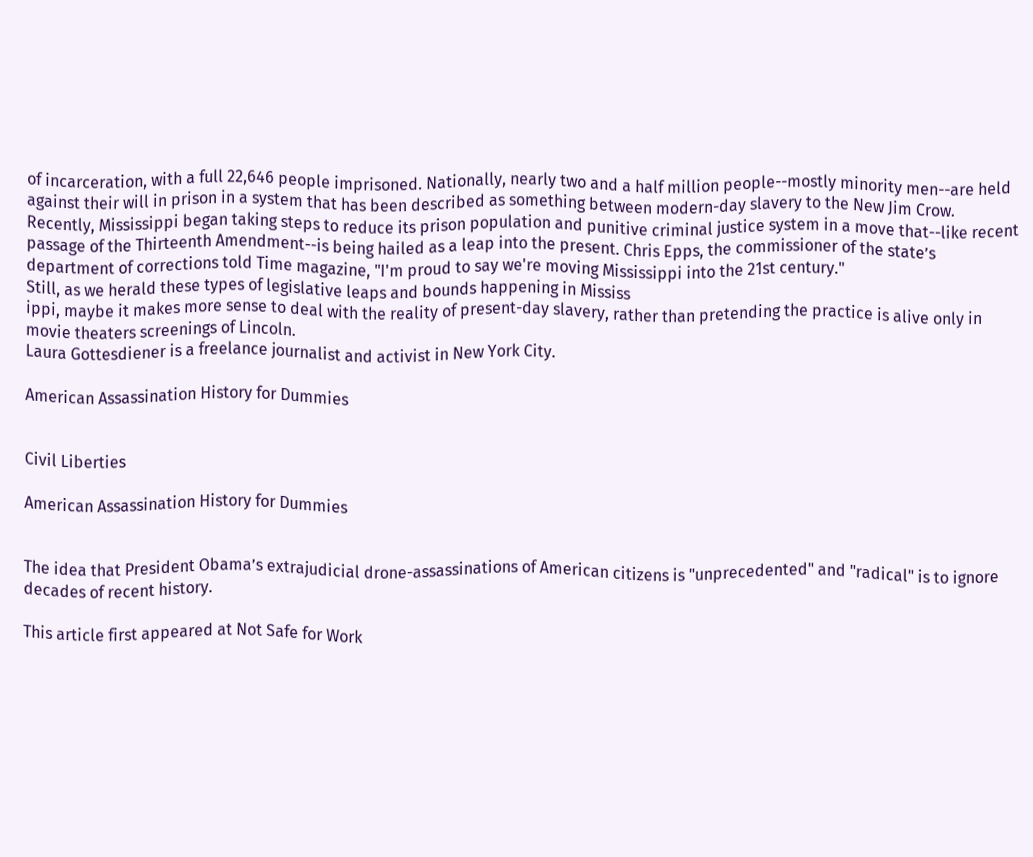of incarceration, with a full 22,646 people imprisoned. Nationally, nearly two and a half million people--mostly minority men--are held against their will in prison in a system that has been described as something between modern-day slavery to the New Jim Crow.
Recently, Mississippi began taking steps to reduce its prison population and punitive criminal justice system in a move that--like recent passage of the Thirteenth Amendment--is being hailed as a leap into the present. Chris Epps, the commissioner of the state’s department of corrections told Time magazine, "I'm proud to say we're moving Mississippi into the 21st century."
Still, as we herald these types of legislative leaps and bounds happening in Mississ
ippi, maybe it makes more sense to deal with the reality of present-day slavery, rather than pretending the practice is alive only in movie theaters screenings of Lincoln.
Laura Gottesdiener is a freelance journalist and activist in New York City.

American Assassination History for Dummies


Civil Liberties

American Assassination History for Dummies


The idea that President Obama’s extrajudicial drone-assassinations of American citizens is "unprecedented" and "radical" is to ignore decades of recent history.

This article first appeared at Not Safe for Work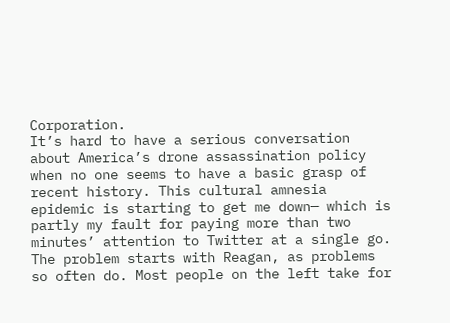Corporation.
It’s hard to have a serious conversation about America’s drone assassination policy when no one seems to have a basic grasp of recent history. This cultural amnesia epidemic is starting to get me down— which is partly my fault for paying more than two minutes’ attention to Twitter at a single go.
The problem starts with Reagan, as problems so often do. Most people on the left take for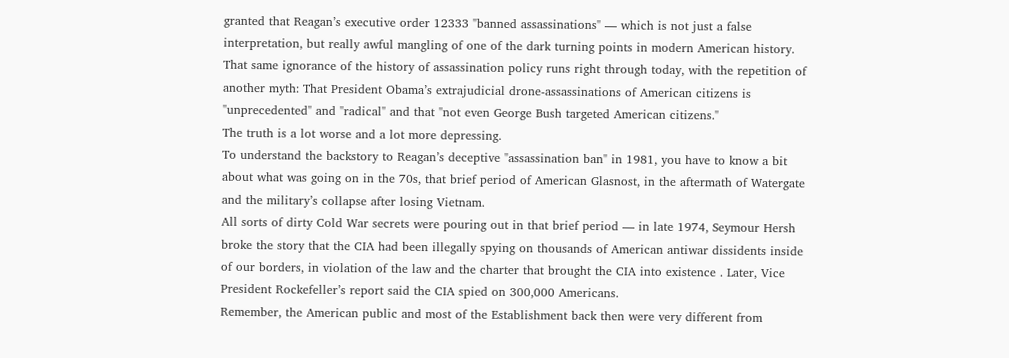granted that Reagan’s executive order 12333 "banned assassinations" — which is not just a false interpretation, but really awful mangling of one of the dark turning points in modern American history.
That same ignorance of the history of assassination policy runs right through today, with the repetition of another myth: That President Obama’s extrajudicial drone-assassinations of American citizens is "unprecedented" and "radical" and that "not even George Bush targeted American citizens."
The truth is a lot worse and a lot more depressing.
To understand the backstory to Reagan’s deceptive "assassination ban" in 1981, you have to know a bit about what was going on in the 70s, that brief period of American Glasnost, in the aftermath of Watergate and the military’s collapse after losing Vietnam.
All sorts of dirty Cold War secrets were pouring out in that brief period — in late 1974, Seymour Hersh broke the story that the CIA had been illegally spying on thousands of American antiwar dissidents inside of our borders, in violation of the law and the charter that brought the CIA into existence . Later, Vice President Rockefeller’s report said the CIA spied on 300,000 Americans.
Remember, the American public and most of the Establishment back then were very different from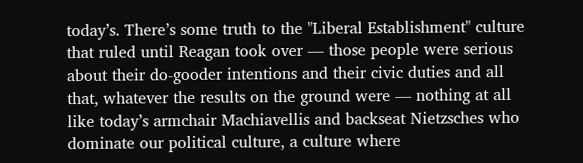today’s. There’s some truth to the "Liberal Establishment" culture that ruled until Reagan took over — those people were serious about their do-gooder intentions and their civic duties and all that, whatever the results on the ground were — nothing at all like today’s armchair Machiavellis and backseat Nietzsches who dominate our political culture, a culture where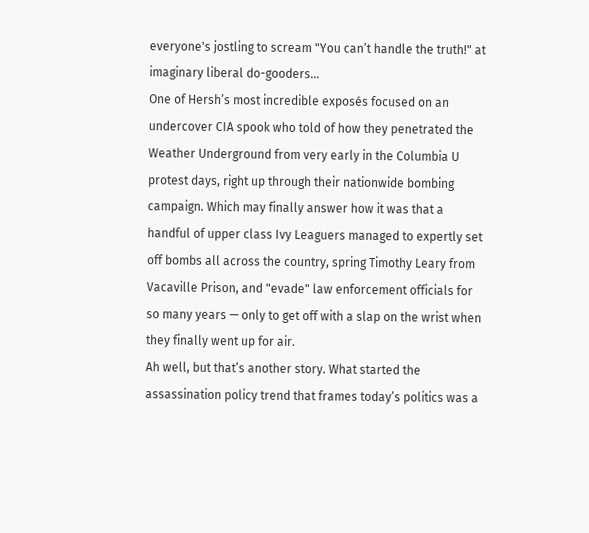everyone's jostling to scream "You can’t handle the truth!" at imaginary liberal do-gooders...
One of Hersh’s most incredible exposés focused on an undercover CIA spook who told of how they penetrated the Weather Underground from very early in the Columbia U protest days, right up through their nationwide bombing campaign. Which may finally answer how it was that a handful of upper class Ivy Leaguers managed to expertly set off bombs all across the country, spring Timothy Leary from Vacaville Prison, and "evade" law enforcement officials for so many years — only to get off with a slap on the wrist when they finally went up for air.
Ah well, but that’s another story. What started the assassination policy trend that frames today’s politics was a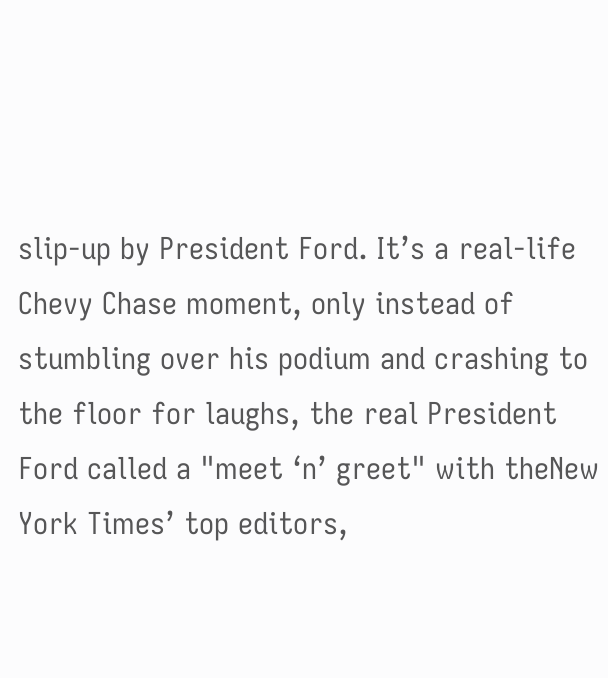slip-up by President Ford. It’s a real-life Chevy Chase moment, only instead of stumbling over his podium and crashing to the floor for laughs, the real President Ford called a "meet ‘n’ greet" with theNew York Times’ top editors,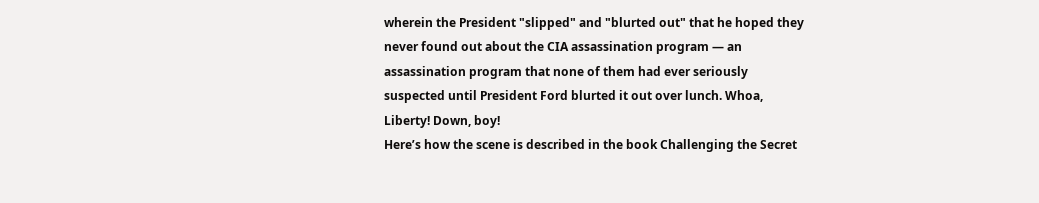wherein the President "slipped" and "blurted out" that he hoped they never found out about the CIA assassination program — an assassination program that none of them had ever seriously suspected until President Ford blurted it out over lunch. Whoa, Liberty! Down, boy!
Here’s how the scene is described in the book Challenging the Secret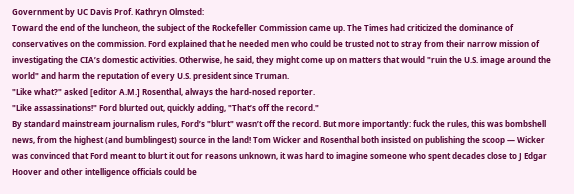Government by UC Davis Prof. Kathryn Olmsted:
Toward the end of the luncheon, the subject of the Rockefeller Commission came up. The Times had criticized the dominance of conservatives on the commission. Ford explained that he needed men who could be trusted not to stray from their narrow mission of investigating the CIA’s domestic activities. Otherwise, he said, they might come up on matters that would "ruin the U.S. image around the world" and harm the reputation of every U.S. president since Truman.
"Like what?" asked [editor A.M.] Rosenthal, always the hard-nosed reporter.
"Like assassinations!" Ford blurted out, quickly adding, "That’s off the record."
By standard mainstream journalism rules, Ford’s "blurt" wasn’t off the record. But more importantly: fuck the rules, this was bombshell news, from the highest (and bumblingest) source in the land! Tom Wicker and Rosenthal both insisted on publishing the scoop — Wicker was convinced that Ford meant to blurt it out for reasons unknown, it was hard to imagine someone who spent decades close to J Edgar Hoover and other intelligence officials could be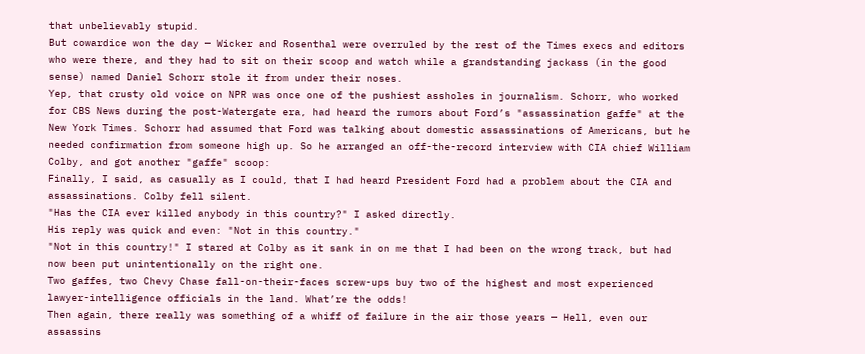that unbelievably stupid.
But cowardice won the day — Wicker and Rosenthal were overruled by the rest of the Times execs and editors who were there, and they had to sit on their scoop and watch while a grandstanding jackass (in the good sense) named Daniel Schorr stole it from under their noses.
Yep, that crusty old voice on NPR was once one of the pushiest assholes in journalism. Schorr, who worked for CBS News during the post-Watergate era, had heard the rumors about Ford’s "assassination gaffe" at the New York Times. Schorr had assumed that Ford was talking about domestic assassinations of Americans, but he needed confirmation from someone high up. So he arranged an off-the-record interview with CIA chief William Colby, and got another "gaffe" scoop:
Finally, I said, as casually as I could, that I had heard President Ford had a problem about the CIA and assassinations. Colby fell silent.
"Has the CIA ever killed anybody in this country?" I asked directly.
His reply was quick and even: "Not in this country."
"Not in this country!" I stared at Colby as it sank in on me that I had been on the wrong track, but had now been put unintentionally on the right one.
Two gaffes, two Chevy Chase fall-on-their-faces screw-ups buy two of the highest and most experienced lawyer-intelligence officials in the land. What’re the odds!
Then again, there really was something of a whiff of failure in the air those years — Hell, even our assassins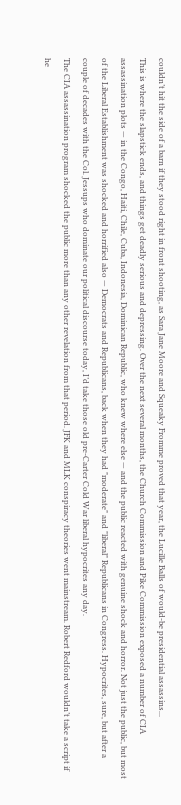couldn’t hit the side of a barn if they stood right in front shooting, as Sara Jane Moore and Squeaky Fromme proved that year, the Lucille Balls of would-be presidential assassins...
This is where the slapstick ends, and things get deadly serious and depressing. Over the next several months, the Church Commission and Pike Commission exposed a number of CIA assassination plots — in the Congo, Haiti, Chile, Cuba, Indonesia, Dominican Republic, who knew where else — and the public reacted with genuine shock and horror. Not just the public, but most of the Liberal Establishment was shocked and horrified also — Democrats and Republicans, back when they had "moderate" and "liberal" Republicans in Congress. Hypocrites, sure, but after a couple of decades with the Col. Jessups who dominate our political discourse today, I’d take those old pre-Carter Cold War liberal hypocrites any day.
The CIA assassination program shocked the public more than any other revelation from that period. JFK and MLK conspiracy theories went mainstream. Robert Redford wouldn’t take a script if he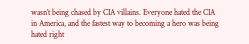wasn’t being chased by CIA villains. Everyone hated the CIA in America, and the fastest way to becoming a hero was being hated right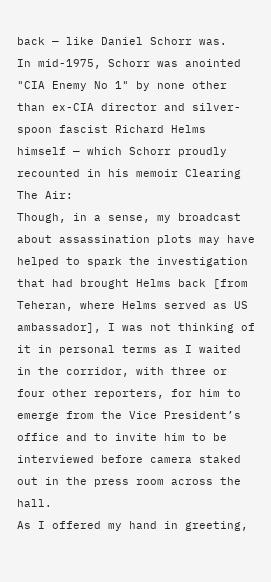back — like Daniel Schorr was.
In mid-1975, Schorr was anointed "CIA Enemy No 1" by none other than ex-CIA director and silver-spoon fascist Richard Helms himself — which Schorr proudly recounted in his memoir Clearing The Air:
Though, in a sense, my broadcast about assassination plots may have helped to spark the investigation that had brought Helms back [from Teheran, where Helms served as US ambassador], I was not thinking of it in personal terms as I waited in the corridor, with three or four other reporters, for him to emerge from the Vice President’s office and to invite him to be interviewed before camera staked out in the press room across the hall.
As I offered my hand in greeting,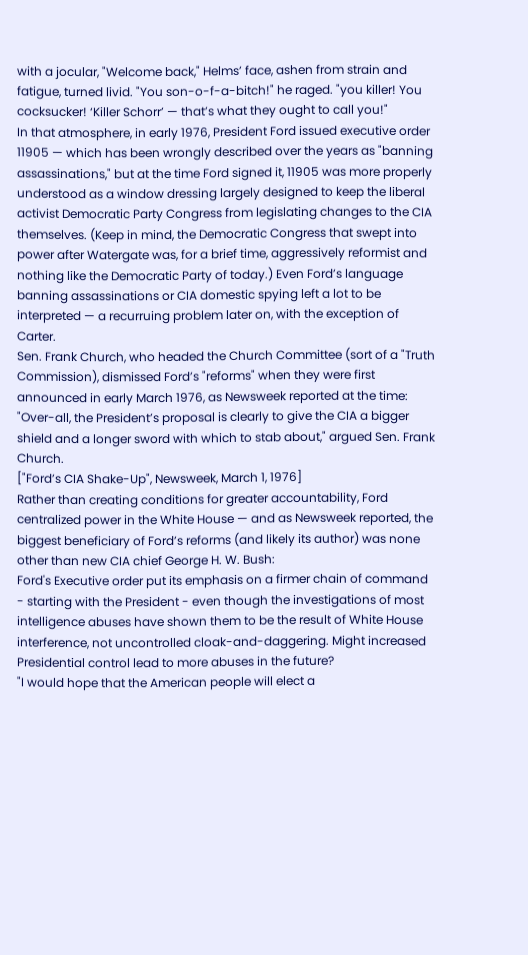with a jocular, "Welcome back," Helms’ face, ashen from strain and fatigue, turned livid. "You son-o-f-a-bitch!" he raged. "you killer! You cocksucker! ‘Killer Schorr’ — that’s what they ought to call you!"
In that atmosphere, in early 1976, President Ford issued executive order 11905 — which has been wrongly described over the years as "banning assassinations," but at the time Ford signed it, 11905 was more properly understood as a window dressing largely designed to keep the liberal activist Democratic Party Congress from legislating changes to the CIA themselves. (Keep in mind, the Democratic Congress that swept into power after Watergate was, for a brief time, aggressively reformist and nothing like the Democratic Party of today.) Even Ford’s language banning assassinations or CIA domestic spying left a lot to be interpreted — a recurruing problem later on, with the exception of Carter.
Sen. Frank Church, who headed the Church Committee (sort of a "Truth Commission), dismissed Ford’s "reforms" when they were first announced in early March 1976, as Newsweek reported at the time:
"Over-all, the President’s proposal is clearly to give the CIA a bigger shield and a longer sword with which to stab about," argued Sen. Frank Church.
["Ford’s CIA Shake-Up", Newsweek, March 1, 1976]
Rather than creating conditions for greater accountability, Ford centralized power in the White House — and as Newsweek reported, the biggest beneficiary of Ford’s reforms (and likely its author) was none other than new CIA chief George H. W. Bush:
Ford's Executive order put its emphasis on a firmer chain of command - starting with the President - even though the investigations of most intelligence abuses have shown them to be the result of White House interference, not uncontrolled cloak-and-daggering. Might increased Presidential control lead to more abuses in the future?
"I would hope that the American people will elect a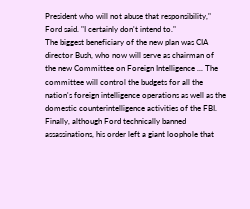President who will not abuse that responsibility," Ford said. "I certainly don't intend to."
The biggest beneficiary of the new plan was CIA director Bush, who now will serve as chairman of the new Committee on Foreign Intelligence ... The committee will control the budgets for all the nation's foreign intelligence operations as well as the domestic counterintelligence activities of the FBI.
Finally, although Ford technically banned assassinations, his order left a giant loophole that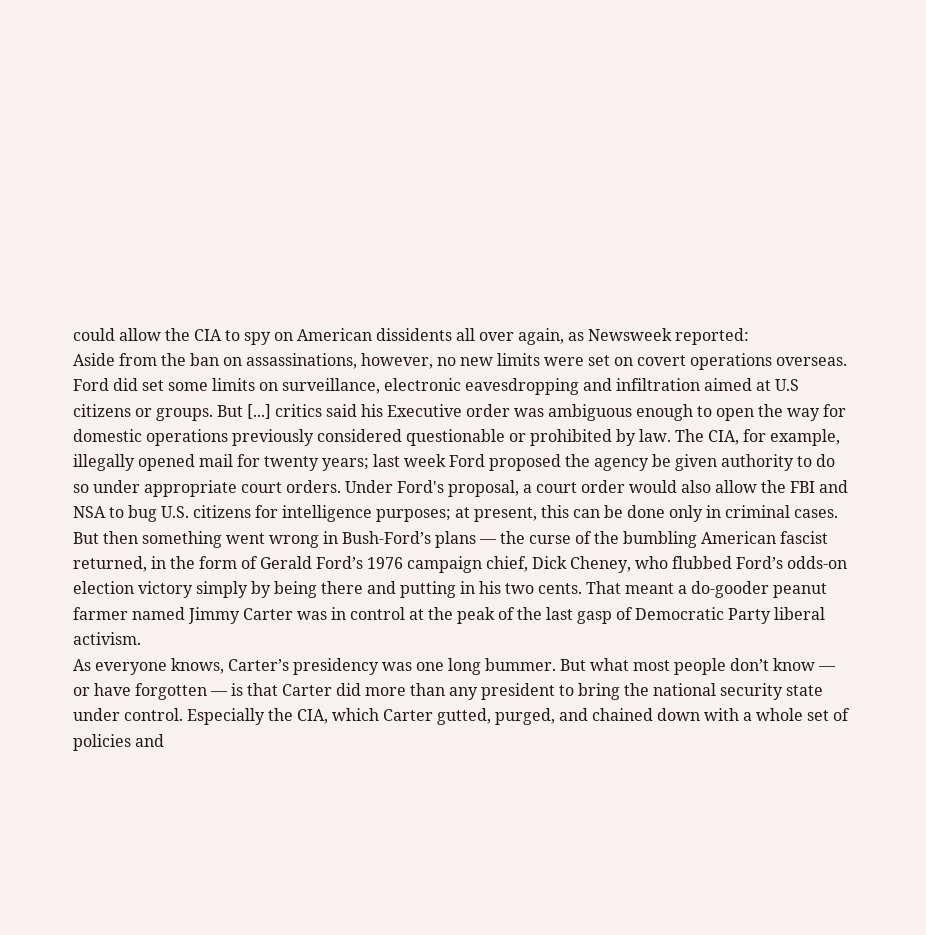could allow the CIA to spy on American dissidents all over again, as Newsweek reported:
Aside from the ban on assassinations, however, no new limits were set on covert operations overseas.
Ford did set some limits on surveillance, electronic eavesdropping and infiltration aimed at U.S citizens or groups. But [...] critics said his Executive order was ambiguous enough to open the way for domestic operations previously considered questionable or prohibited by law. The CIA, for example, illegally opened mail for twenty years; last week Ford proposed the agency be given authority to do so under appropriate court orders. Under Ford's proposal, a court order would also allow the FBI and NSA to bug U.S. citizens for intelligence purposes; at present, this can be done only in criminal cases.
But then something went wrong in Bush-Ford’s plans — the curse of the bumbling American fascist returned, in the form of Gerald Ford’s 1976 campaign chief, Dick Cheney, who flubbed Ford’s odds-on election victory simply by being there and putting in his two cents. That meant a do-gooder peanut farmer named Jimmy Carter was in control at the peak of the last gasp of Democratic Party liberal activism.
As everyone knows, Carter’s presidency was one long bummer. But what most people don’t know — or have forgotten — is that Carter did more than any president to bring the national security state under control. Especially the CIA, which Carter gutted, purged, and chained down with a whole set of policies and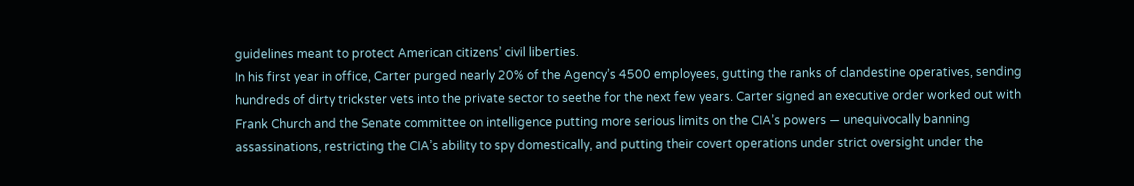guidelines meant to protect American citizens’ civil liberties.
In his first year in office, Carter purged nearly 20% of the Agency’s 4500 employees, gutting the ranks of clandestine operatives, sending hundreds of dirty trickster vets into the private sector to seethe for the next few years. Carter signed an executive order worked out with Frank Church and the Senate committee on intelligence putting more serious limits on the CIA’s powers — unequivocally banning assassinations, restricting the CIA’s ability to spy domestically, and putting their covert operations under strict oversight under the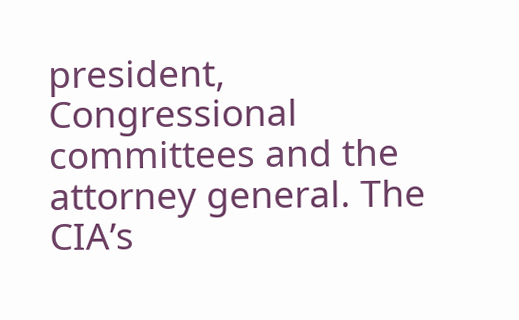president, Congressional committees and the attorney general. The CIA’s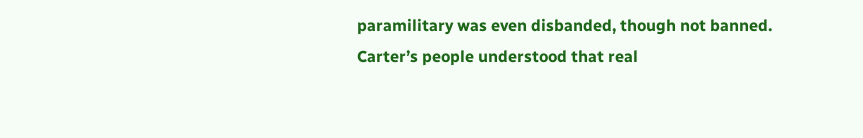paramilitary was even disbanded, though not banned.
Carter’s people understood that real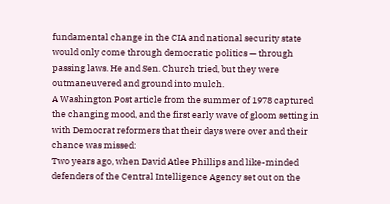fundamental change in the CIA and national security state would only come through democratic politics — through passing laws. He and Sen. Church tried, but they were outmaneuvered and ground into mulch.
A Washington Post article from the summer of 1978 captured the changing mood, and the first early wave of gloom setting in with Democrat reformers that their days were over and their chance was missed:
Two years ago, when David Atlee Phillips and like-minded defenders of the Central Intelligence Agency set out on the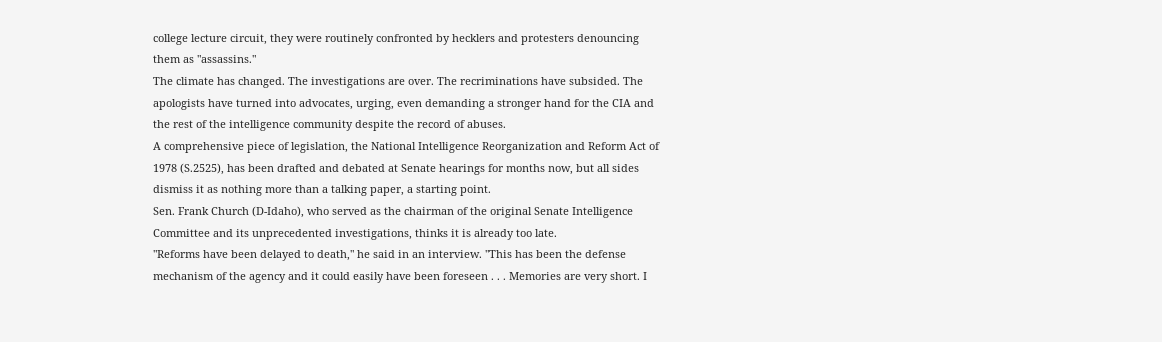college lecture circuit, they were routinely confronted by hecklers and protesters denouncing them as "assassins."
The climate has changed. The investigations are over. The recriminations have subsided. The apologists have turned into advocates, urging, even demanding a stronger hand for the CIA and the rest of the intelligence community despite the record of abuses.
A comprehensive piece of legislation, the National Intelligence Reorganization and Reform Act of 1978 (S.2525), has been drafted and debated at Senate hearings for months now, but all sides dismiss it as nothing more than a talking paper, a starting point.
Sen. Frank Church (D-Idaho), who served as the chairman of the original Senate Intelligence Committee and its unprecedented investigations, thinks it is already too late.
"Reforms have been delayed to death," he said in an interview. "This has been the defense mechanism of the agency and it could easily have been foreseen . . . Memories are very short. I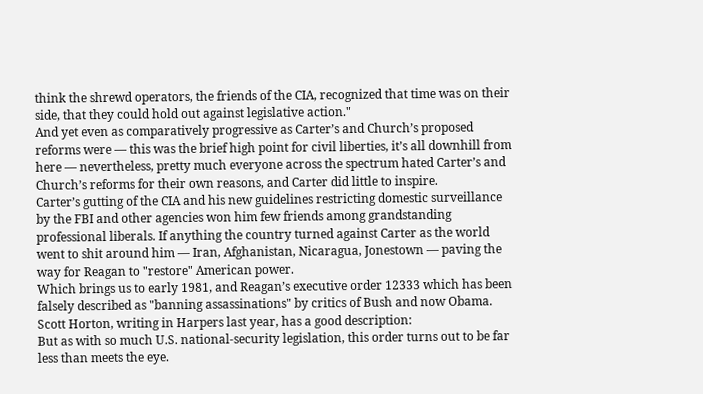think the shrewd operators, the friends of the CIA, recognized that time was on their side, that they could hold out against legislative action."
And yet even as comparatively progressive as Carter’s and Church’s proposed reforms were — this was the brief high point for civil liberties, it’s all downhill from here — nevertheless, pretty much everyone across the spectrum hated Carter’s and Church’s reforms for their own reasons, and Carter did little to inspire.
Carter’s gutting of the CIA and his new guidelines restricting domestic surveillance by the FBI and other agencies won him few friends among grandstanding professional liberals. If anything the country turned against Carter as the world went to shit around him — Iran, Afghanistan, Nicaragua, Jonestown — paving the way for Reagan to "restore" American power.
Which brings us to early 1981, and Reagan’s executive order 12333 which has been falsely described as "banning assassinations" by critics of Bush and now Obama.
Scott Horton, writing in Harpers last year, has a good description:
But as with so much U.S. national-security legislation, this order turns out to be far less than meets the eye.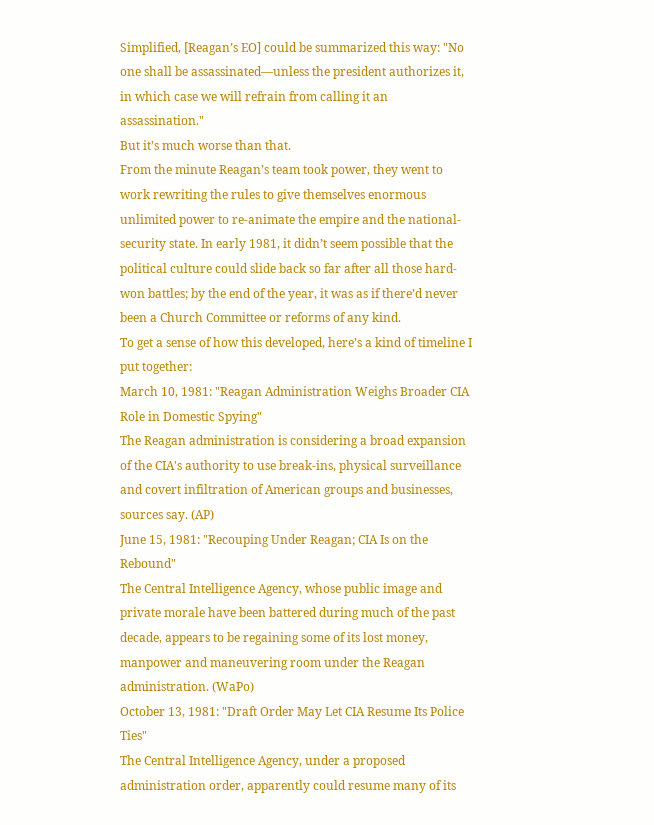Simplified, [Reagan’s EO] could be summarized this way: "No one shall be assassinated—unless the president authorizes it, in which case we will refrain from calling it an assassination."
But it’s much worse than that.
From the minute Reagan’s team took power, they went to work rewriting the rules to give themselves enormous unlimited power to re-animate the empire and the national-security state. In early 1981, it didn’t seem possible that the political culture could slide back so far after all those hard-won battles; by the end of the year, it was as if there’d never been a Church Committee or reforms of any kind.
To get a sense of how this developed, here’s a kind of timeline I put together:
March 10, 1981: "Reagan Administration Weighs Broader CIA Role in Domestic Spying"
The Reagan administration is considering a broad expansion of the CIA's authority to use break-ins, physical surveillance and covert infiltration of American groups and businesses, sources say. (AP)
June 15, 1981: "Recouping Under Reagan; CIA Is on the Rebound"
The Central Intelligence Agency, whose public image and private morale have been battered during much of the past decade, appears to be regaining some of its lost money, manpower and maneuvering room under the Reagan administration. (WaPo)
October 13, 1981: "Draft Order May Let CIA Resume Its Police Ties"
The Central Intelligence Agency, under a proposed administration order, apparently could resume many of its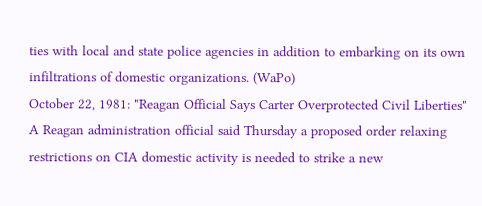ties with local and state police agencies in addition to embarking on its own infiltrations of domestic organizations. (WaPo)
October 22, 1981: "Reagan Official Says Carter Overprotected Civil Liberties"
A Reagan administration official said Thursday a proposed order relaxing restrictions on CIA domestic activity is needed to strike a new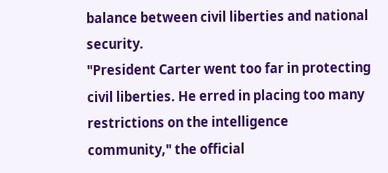balance between civil liberties and national security.
"President Carter went too far in protecting civil liberties. He erred in placing too many restrictions on the intelligence community," the official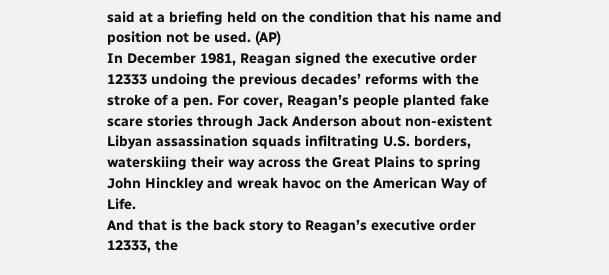said at a briefing held on the condition that his name and position not be used. (AP)
In December 1981, Reagan signed the executive order 12333 undoing the previous decades’ reforms with the stroke of a pen. For cover, Reagan’s people planted fake scare stories through Jack Anderson about non-existent Libyan assassination squads infiltrating U.S. borders, waterskiing their way across the Great Plains to spring John Hinckley and wreak havoc on the American Way of Life.
And that is the back story to Reagan’s executive order 12333, the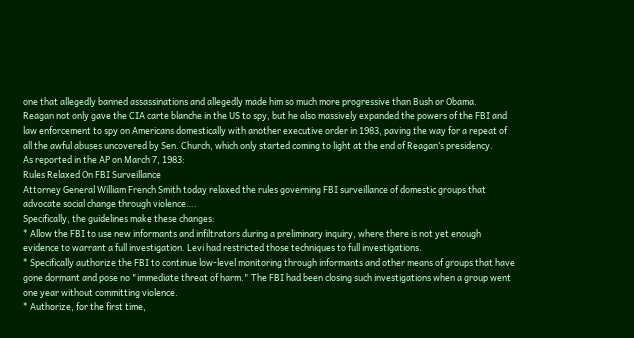one that allegedly banned assassinations and allegedly made him so much more progressive than Bush or Obama.
Reagan not only gave the CIA carte blanche in the US to spy, but he also massively expanded the powers of the FBI and law enforcement to spy on Americans domestically with another executive order in 1983, paving the way for a repeat of all the awful abuses uncovered by Sen. Church, which only started coming to light at the end of Reagan’s presidency.
As reported in the AP on March 7, 1983:
Rules Relaxed On FBI Surveillance
Attorney General William French Smith today relaxed the rules governing FBI surveillance of domestic groups that advocate social change through violence….
Specifically, the guidelines make these changes:
* Allow the FBI to use new informants and infiltrators during a preliminary inquiry, where there is not yet enough evidence to warrant a full investigation. Levi had restricted those techniques to full investigations.
* Specifically authorize the FBI to continue low-level monitoring through informants and other means of groups that have gone dormant and pose no "immediate threat of harm." The FBI had been closing such investigations when a group went one year without committing violence.
* Authorize, for the first time,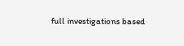full investigations based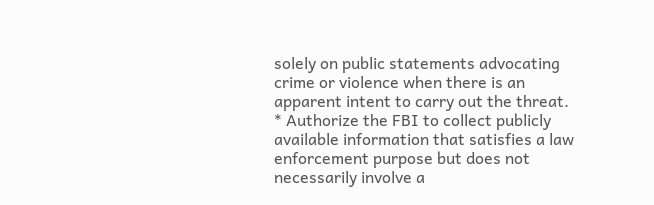solely on public statements advocating crime or violence when there is an apparent intent to carry out the threat.
* Authorize the FBI to collect publicly available information that satisfies a law enforcement purpose but does not necessarily involve a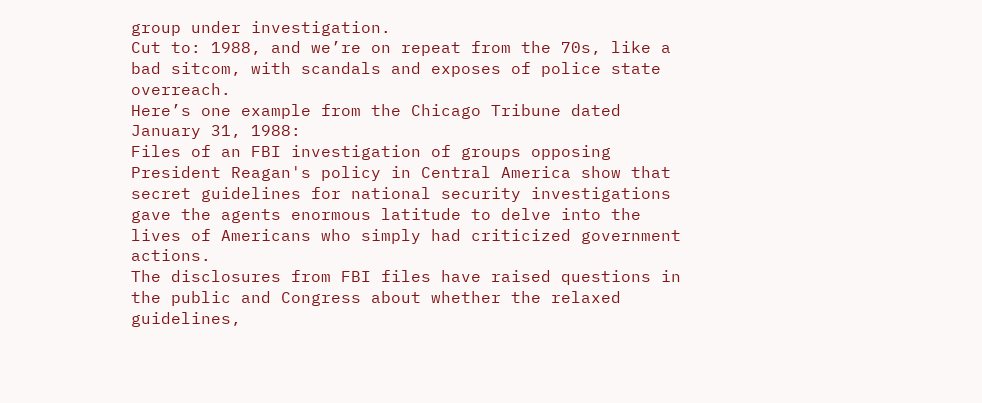group under investigation.
Cut to: 1988, and we’re on repeat from the 70s, like a bad sitcom, with scandals and exposes of police state overreach.
Here’s one example from the Chicago Tribune dated January 31, 1988:
Files of an FBI investigation of groups opposing President Reagan's policy in Central America show that secret guidelines for national security investigations gave the agents enormous latitude to delve into the lives of Americans who simply had criticized government actions.
The disclosures from FBI files have raised questions in the public and Congress about whether the relaxed guidelines,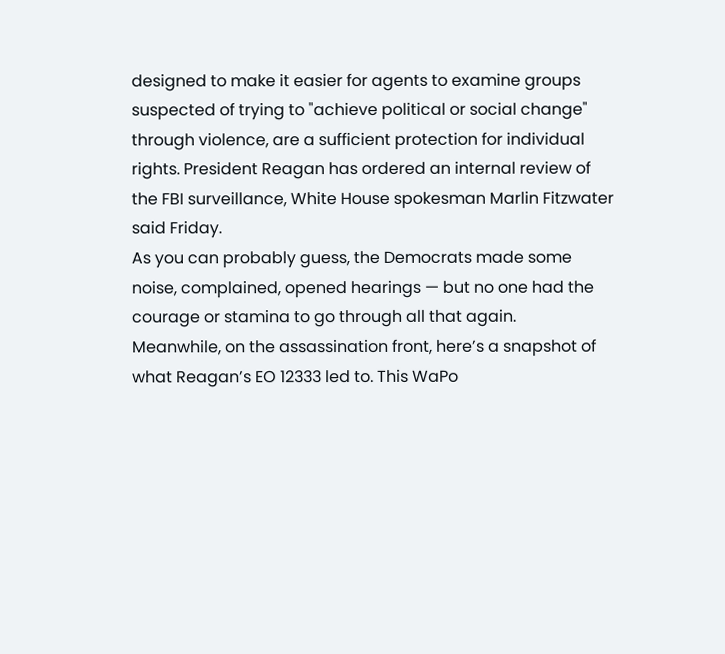designed to make it easier for agents to examine groups suspected of trying to "achieve political or social change" through violence, are a sufficient protection for individual rights. President Reagan has ordered an internal review of the FBI surveillance, White House spokesman Marlin Fitzwater said Friday.
As you can probably guess, the Democrats made some noise, complained, opened hearings — but no one had the courage or stamina to go through all that again.
Meanwhile, on the assassination front, here’s a snapshot of what Reagan’s EO 12333 led to. This WaPo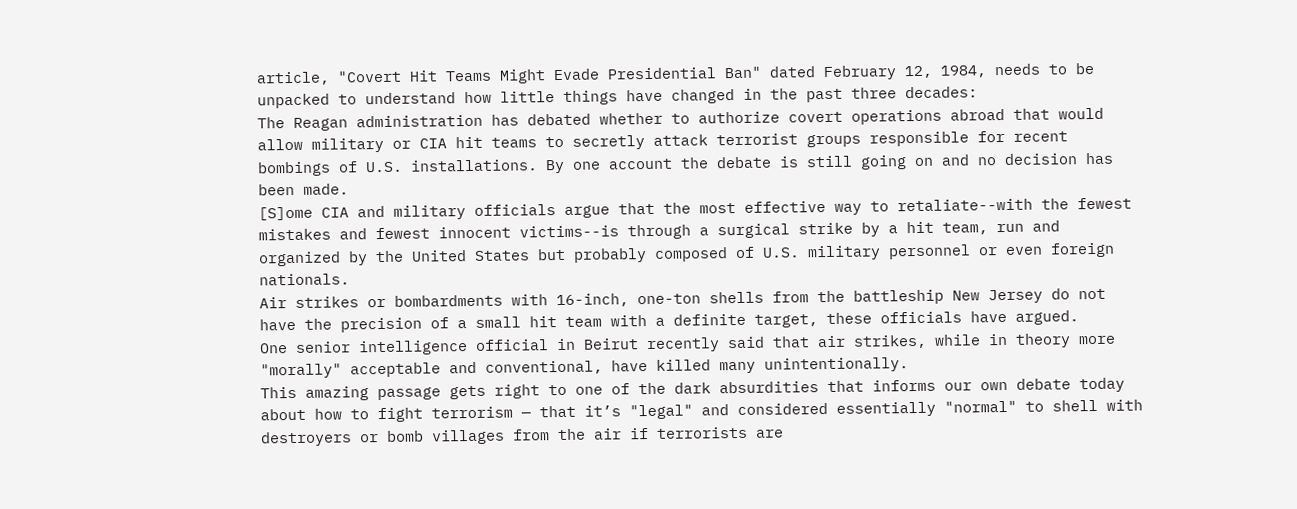article, "Covert Hit Teams Might Evade Presidential Ban" dated February 12, 1984, needs to be unpacked to understand how little things have changed in the past three decades:
The Reagan administration has debated whether to authorize covert operations abroad that would allow military or CIA hit teams to secretly attack terrorist groups responsible for recent bombings of U.S. installations. By one account the debate is still going on and no decision has been made.
[S]ome CIA and military officials argue that the most effective way to retaliate--with the fewest mistakes and fewest innocent victims--is through a surgical strike by a hit team, run and organized by the United States but probably composed of U.S. military personnel or even foreign nationals.
Air strikes or bombardments with 16-inch, one-ton shells from the battleship New Jersey do not have the precision of a small hit team with a definite target, these officials have argued.
One senior intelligence official in Beirut recently said that air strikes, while in theory more "morally" acceptable and conventional, have killed many unintentionally.
This amazing passage gets right to one of the dark absurdities that informs our own debate today about how to fight terrorism — that it’s "legal" and considered essentially "normal" to shell with destroyers or bomb villages from the air if terrorists are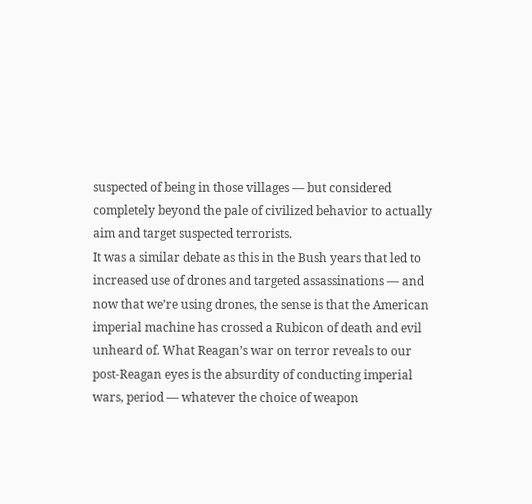suspected of being in those villages — but considered completely beyond the pale of civilized behavior to actually aim and target suspected terrorists.
It was a similar debate as this in the Bush years that led to increased use of drones and targeted assassinations — and now that we’re using drones, the sense is that the American imperial machine has crossed a Rubicon of death and evil unheard of. What Reagan’s war on terror reveals to our post-Reagan eyes is the absurdity of conducting imperial wars, period — whatever the choice of weapon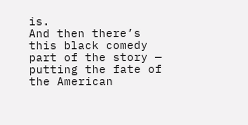is.
And then there’s this black comedy part of the story — putting the fate of the American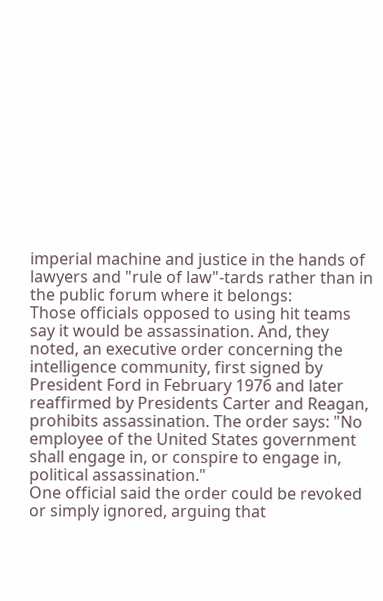imperial machine and justice in the hands of lawyers and "rule of law"-tards rather than in the public forum where it belongs:
Those officials opposed to using hit teams say it would be assassination. And, they noted, an executive order concerning the intelligence community, first signed by President Ford in February 1976 and later reaffirmed by Presidents Carter and Reagan, prohibits assassination. The order says: "No employee of the United States government shall engage in, or conspire to engage in, political assassination."
One official said the order could be revoked or simply ignored, arguing that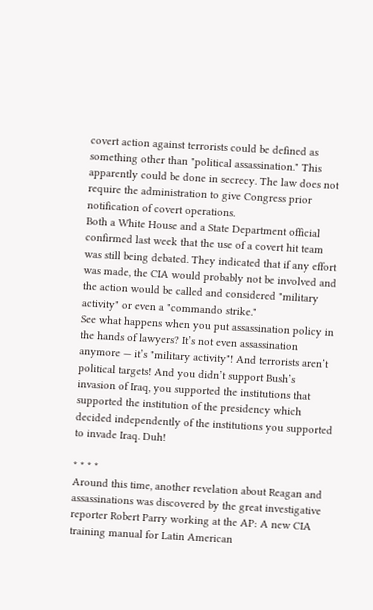covert action against terrorists could be defined as something other than "political assassination." This apparently could be done in secrecy. The law does not require the administration to give Congress prior notification of covert operations.
Both a White House and a State Department official confirmed last week that the use of a covert hit team was still being debated. They indicated that if any effort was made, the CIA would probably not be involved and the action would be called and considered "military activity" or even a "commando strike."
See what happens when you put assassination policy in the hands of lawyers? It’s not even assassination anymore — it’s "military activity"! And terrorists aren’t political targets! And you didn’t support Bush’s invasion of Iraq, you supported the institutions that supported the institution of the presidency which decided independently of the institutions you supported to invade Iraq. Duh!

* * * *
Around this time, another revelation about Reagan and assassinations was discovered by the great investigative reporter Robert Parry working at the AP: A new CIA training manual for Latin American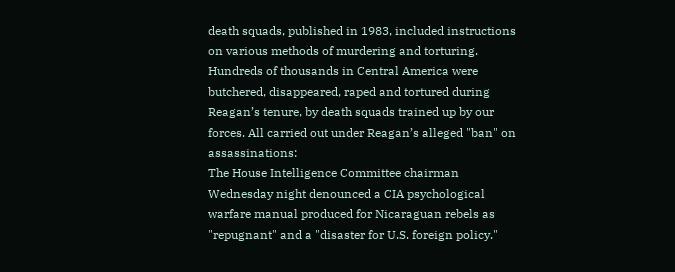death squads, published in 1983, included instructions on various methods of murdering and torturing. Hundreds of thousands in Central America were butchered, disappeared, raped and tortured during Reagan’s tenure, by death squads trained up by our forces. All carried out under Reagan’s alleged "ban" on assassinations:
The House Intelligence Committee chairman Wednesday night denounced a CIA psychological warfare manual produced for Nicaraguan rebels as "repugnant" and a "disaster for U.S. foreign policy."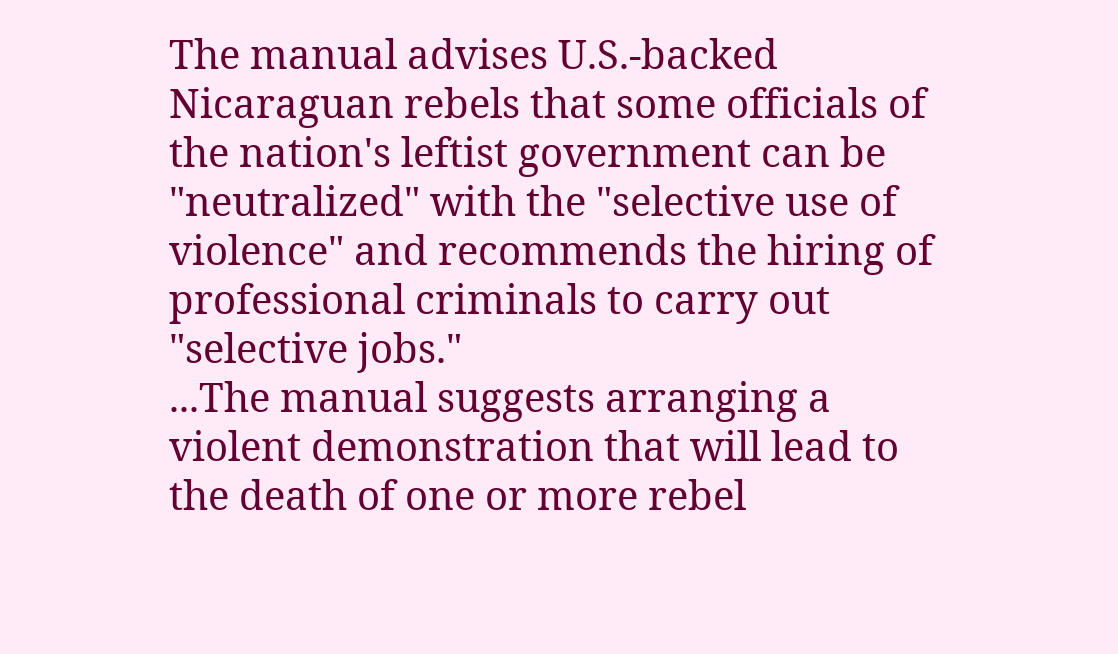The manual advises U.S.-backed Nicaraguan rebels that some officials of the nation's leftist government can be "neutralized" with the "selective use of violence" and recommends the hiring of professional criminals to carry out "selective jobs."
...The manual suggests arranging a violent demonstration that will lead to the death of one or more rebel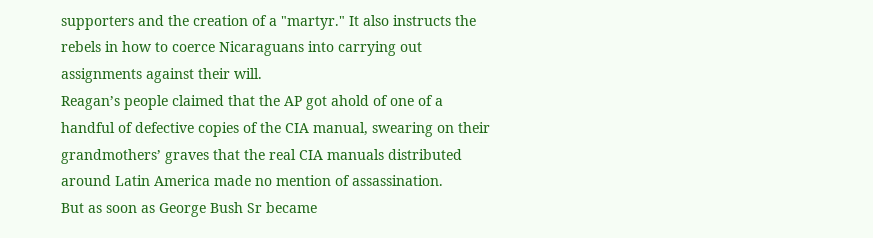supporters and the creation of a "martyr." It also instructs the rebels in how to coerce Nicaraguans into carrying out assignments against their will.
Reagan’s people claimed that the AP got ahold of one of a handful of defective copies of the CIA manual, swearing on their grandmothers’ graves that the real CIA manuals distributed around Latin America made no mention of assassination.
But as soon as George Bush Sr became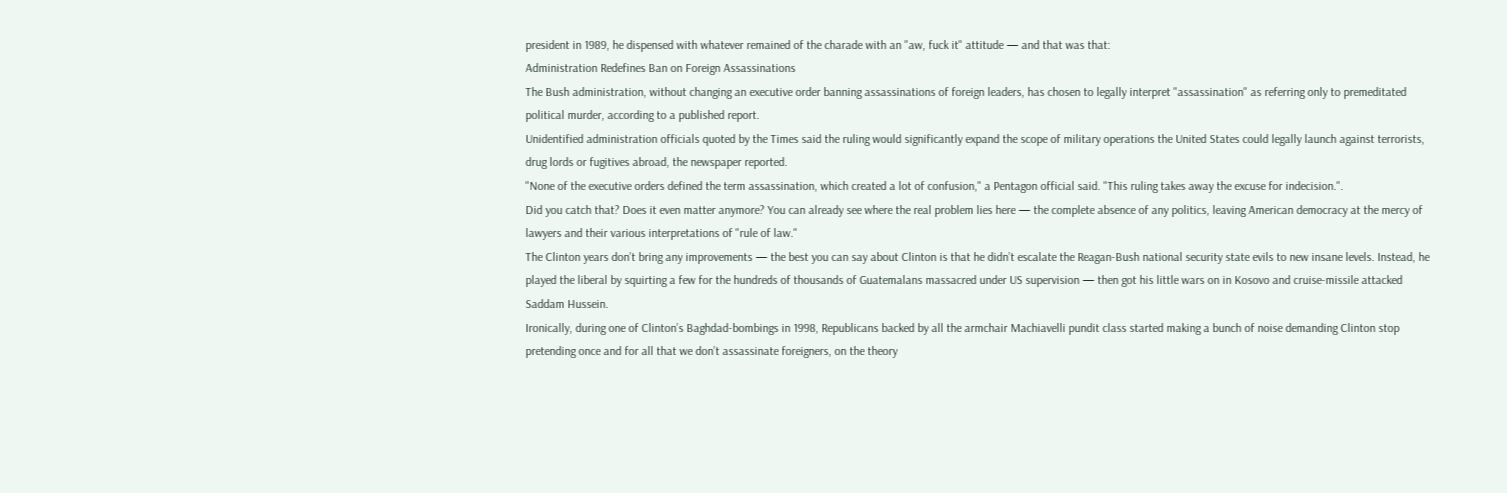president in 1989, he dispensed with whatever remained of the charade with an "aw, fuck it" attitude — and that was that:
Administration Redefines Ban on Foreign Assassinations
The Bush administration, without changing an executive order banning assassinations of foreign leaders, has chosen to legally interpret "assassination" as referring only to premeditated political murder, according to a published report.
Unidentified administration officials quoted by the Times said the ruling would significantly expand the scope of military operations the United States could legally launch against terrorists, drug lords or fugitives abroad, the newspaper reported.
"None of the executive orders defined the term assassination, which created a lot of confusion," a Pentagon official said. "This ruling takes away the excuse for indecision.".
Did you catch that? Does it even matter anymore? You can already see where the real problem lies here — the complete absence of any politics, leaving American democracy at the mercy of lawyers and their various interpretations of "rule of law."
The Clinton years don’t bring any improvements — the best you can say about Clinton is that he didn’t escalate the Reagan-Bush national security state evils to new insane levels. Instead, he played the liberal by squirting a few for the hundreds of thousands of Guatemalans massacred under US supervision — then got his little wars on in Kosovo and cruise-missile attacked Saddam Hussein.
Ironically, during one of Clinton’s Baghdad-bombings in 1998, Republicans backed by all the armchair Machiavelli pundit class started making a bunch of noise demanding Clinton stop pretending once and for all that we don’t assassinate foreigners, on the theory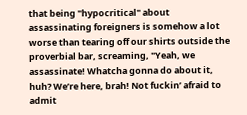that being "hypocritical" about assassinating foreigners is somehow a lot worse than tearing off our shirts outside the proverbial bar, screaming, "Yeah, we assassinate! Whatcha gonna do about it, huh? We’re here, brah! Not fuckin’ afraid to admit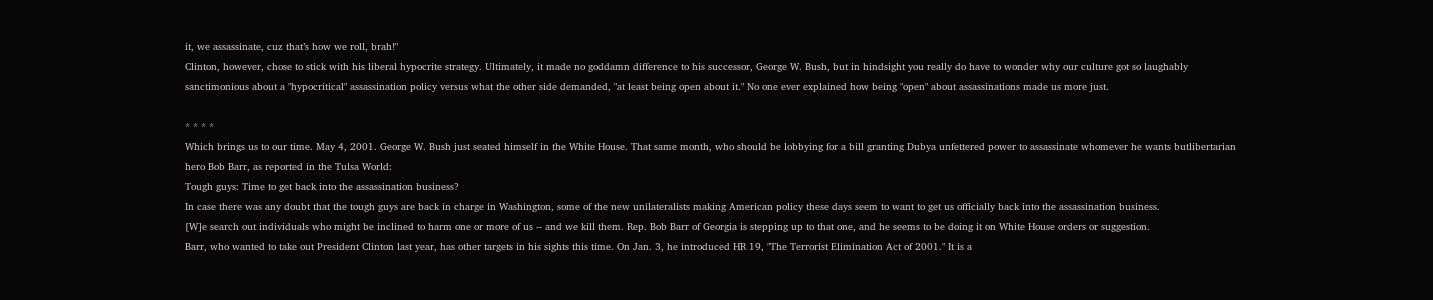it, we assassinate, cuz that’s how we roll, brah!"
Clinton, however, chose to stick with his liberal hypocrite strategy. Ultimately, it made no goddamn difference to his successor, George W. Bush, but in hindsight you really do have to wonder why our culture got so laughably sanctimonious about a "hypocritical" assassination policy versus what the other side demanded, "at least being open about it." No one ever explained how being "open" about assassinations made us more just.

* * * *
Which brings us to our time. May 4, 2001. George W. Bush just seated himself in the White House. That same month, who should be lobbying for a bill granting Dubya unfettered power to assassinate whomever he wants butlibertarian hero Bob Barr, as reported in the Tulsa World:
Tough guys: Time to get back into the assassination business?
In case there was any doubt that the tough guys are back in charge in Washington, some of the new unilateralists making American policy these days seem to want to get us officially back into the assassination business.
[W]e search out individuals who might be inclined to harm one or more of us -- and we kill them. Rep. Bob Barr of Georgia is stepping up to that one, and he seems to be doing it on White House orders or suggestion.
Barr, who wanted to take out President Clinton last year, has other targets in his sights this time. On Jan. 3, he introduced HR 19, "The Terrorist Elimination Act of 2001." It is a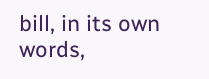bill, in its own words,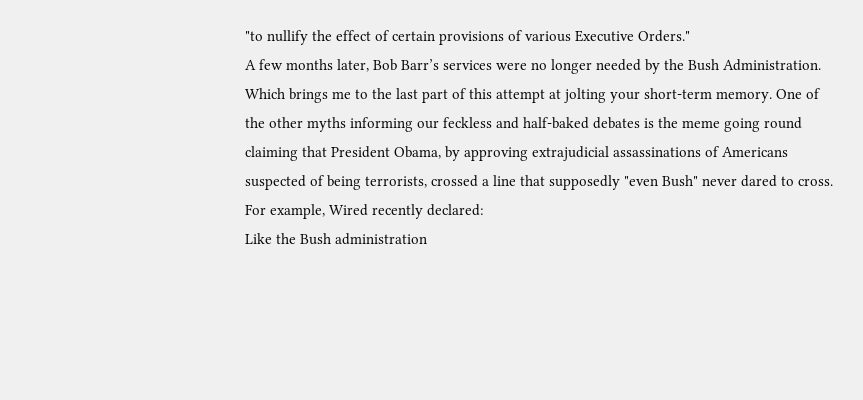"to nullify the effect of certain provisions of various Executive Orders."
A few months later, Bob Barr’s services were no longer needed by the Bush Administration.
Which brings me to the last part of this attempt at jolting your short-term memory. One of the other myths informing our feckless and half-baked debates is the meme going round claiming that President Obama, by approving extrajudicial assassinations of Americans suspected of being terrorists, crossed a line that supposedly "even Bush" never dared to cross.
For example, Wired recently declared:
Like the Bush administration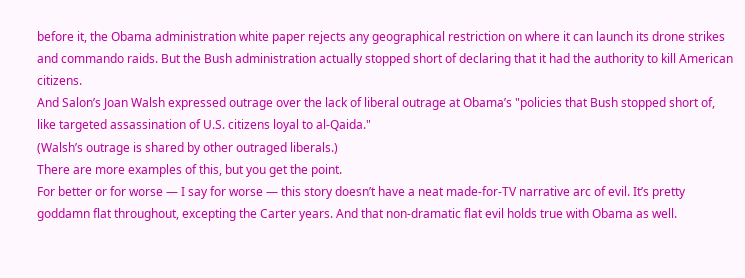before it, the Obama administration white paper rejects any geographical restriction on where it can launch its drone strikes and commando raids. But the Bush administration actually stopped short of declaring that it had the authority to kill American citizens.
And Salon’s Joan Walsh expressed outrage over the lack of liberal outrage at Obama’s "policies that Bush stopped short of, like targeted assassination of U.S. citizens loyal to al-Qaida."
(Walsh’s outrage is shared by other outraged liberals.)
There are more examples of this, but you get the point.
For better or for worse — I say for worse — this story doesn’t have a neat made-for-TV narrative arc of evil. It’s pretty goddamn flat throughout, excepting the Carter years. And that non-dramatic flat evil holds true with Obama as well.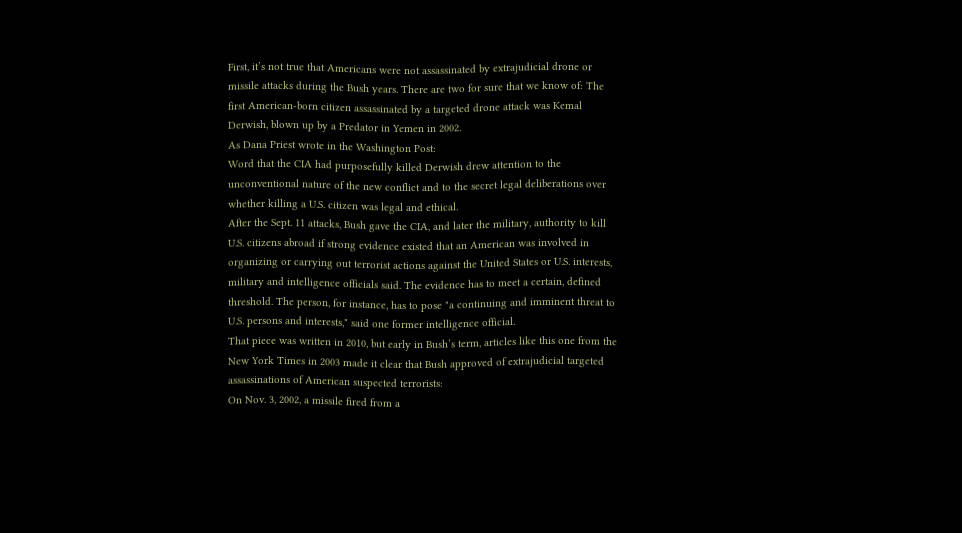First, it’s not true that Americans were not assassinated by extrajudicial drone or missile attacks during the Bush years. There are two for sure that we know of: The first American-born citizen assassinated by a targeted drone attack was Kemal Derwish, blown up by a Predator in Yemen in 2002.
As Dana Priest wrote in the Washington Post:
Word that the CIA had purposefully killed Derwish drew attention to the unconventional nature of the new conflict and to the secret legal deliberations over whether killing a U.S. citizen was legal and ethical.
After the Sept. 11 attacks, Bush gave the CIA, and later the military, authority to kill U.S. citizens abroad if strong evidence existed that an American was involved in organizing or carrying out terrorist actions against the United States or U.S. interests, military and intelligence officials said. The evidence has to meet a certain, defined threshold. The person, for instance, has to pose "a continuing and imminent threat to U.S. persons and interests," said one former intelligence official.
That piece was written in 2010, but early in Bush’s term, articles like this one from the New York Times in 2003 made it clear that Bush approved of extrajudicial targeted assassinations of American suspected terrorists:
On Nov. 3, 2002, a missile fired from a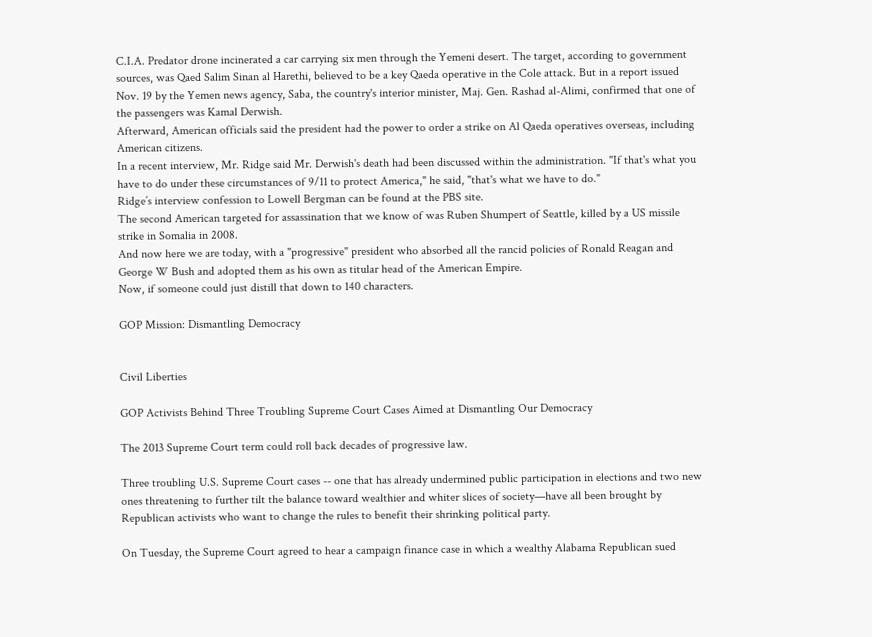C.I.A. Predator drone incinerated a car carrying six men through the Yemeni desert. The target, according to government sources, was Qaed Salim Sinan al Harethi, believed to be a key Qaeda operative in the Cole attack. But in a report issued Nov. 19 by the Yemen news agency, Saba, the country's interior minister, Maj. Gen. Rashad al-Alimi, confirmed that one of the passengers was Kamal Derwish.
Afterward, American officials said the president had the power to order a strike on Al Qaeda operatives overseas, including American citizens.
In a recent interview, Mr. Ridge said Mr. Derwish's death had been discussed within the administration. "If that's what you have to do under these circumstances of 9/11 to protect America," he said, "that's what we have to do."
Ridge’s interview confession to Lowell Bergman can be found at the PBS site.
The second American targeted for assassination that we know of was Ruben Shumpert of Seattle, killed by a US missile strike in Somalia in 2008.
And now here we are today, with a "progressive" president who absorbed all the rancid policies of Ronald Reagan and George W Bush and adopted them as his own as titular head of the American Empire.
Now, if someone could just distill that down to 140 characters.

GOP Mission: Dismantling Democracy


Civil Liberties

GOP Activists Behind Three Troubling Supreme Court Cases Aimed at Dismantling Our Democracy

The 2013 Supreme Court term could roll back decades of progressive law.

Three troubling U.S. Supreme Court cases -- one that has already undermined public participation in elections and two new ones threatening to further tilt the balance toward wealthier and whiter slices of society—have all been brought by Republican activists who want to change the rules to benefit their shrinking political party.

On Tuesday, the Supreme Court agreed to hear a campaign finance case in which a wealthy Alabama Republican sued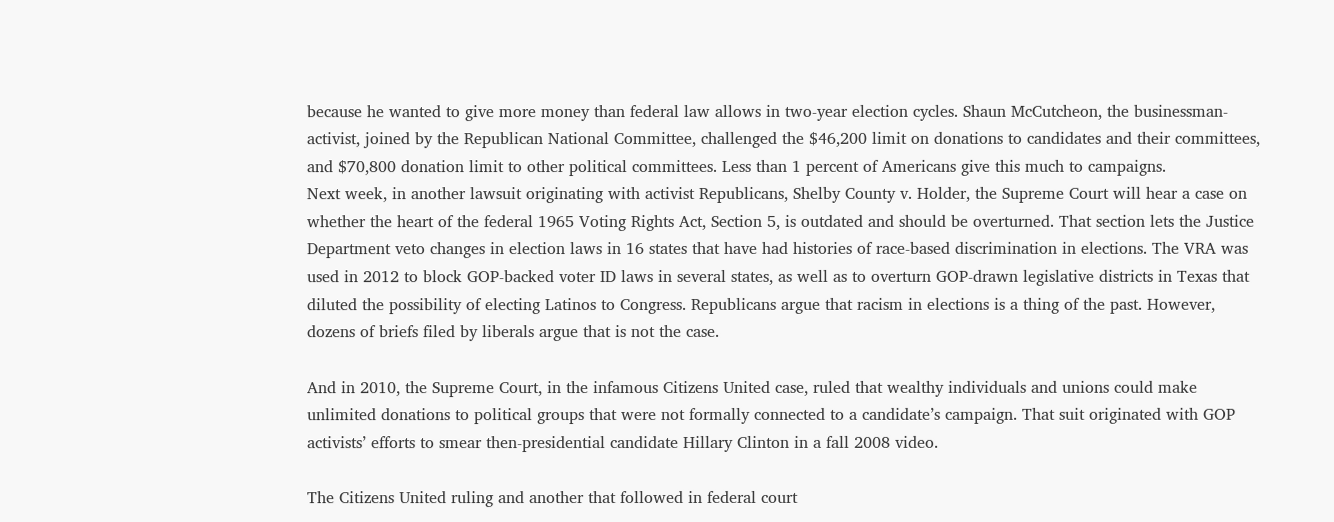because he wanted to give more money than federal law allows in two-year election cycles. Shaun McCutcheon, the businessman-activist, joined by the Republican National Committee, challenged the $46,200 limit on donations to candidates and their committees, and $70,800 donation limit to other political committees. Less than 1 percent of Americans give this much to campaigns.
Next week, in another lawsuit originating with activist Republicans, Shelby County v. Holder, the Supreme Court will hear a case on whether the heart of the federal 1965 Voting Rights Act, Section 5, is outdated and should be overturned. That section lets the Justice Department veto changes in election laws in 16 states that have had histories of race-based discrimination in elections. The VRA was used in 2012 to block GOP-backed voter ID laws in several states, as well as to overturn GOP-drawn legislative districts in Texas that diluted the possibility of electing Latinos to Congress. Republicans argue that racism in elections is a thing of the past. However, dozens of briefs filed by liberals argue that is not the case.

And in 2010, the Supreme Court, in the infamous Citizens United case, ruled that wealthy individuals and unions could make unlimited donations to political groups that were not formally connected to a candidate’s campaign. That suit originated with GOP activists’ efforts to smear then-presidential candidate Hillary Clinton in a fall 2008 video.

The Citizens United ruling and another that followed in federal court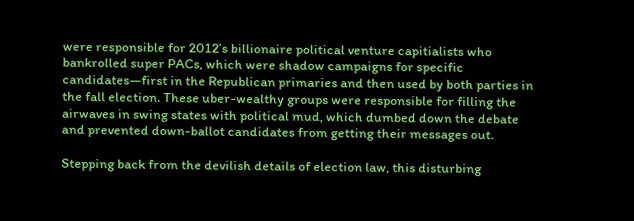were responsible for 2012’s billionaire political venture capitialists who bankrolled super PACs, which were shadow campaigns for specific candidates—first in the Republican primaries and then used by both parties in the fall election. These uber-wealthy groups were responsible for filling the airwaves in swing states with political mud, which dumbed down the debate and prevented down-ballot candidates from getting their messages out.

Stepping back from the devilish details of election law, this disturbing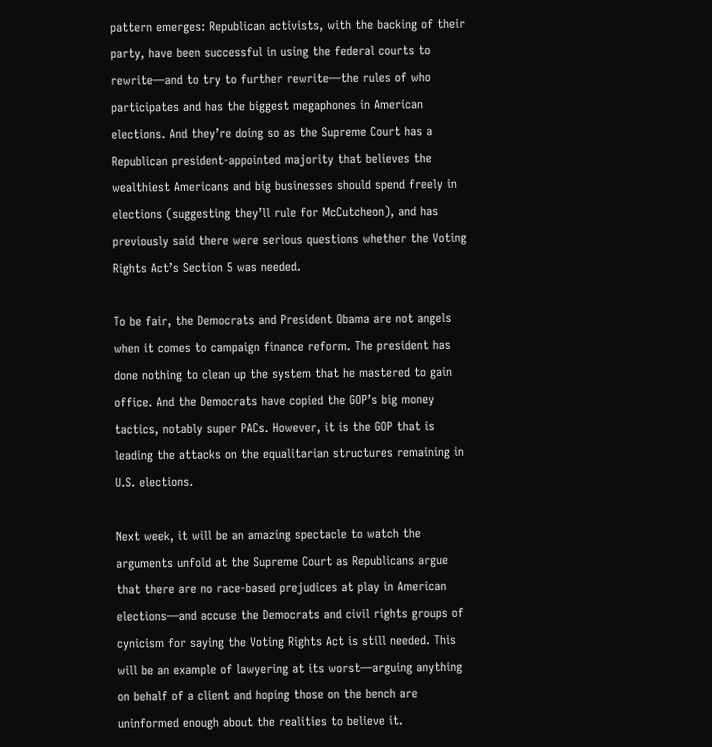pattern emerges: Republican activists, with the backing of their party, have been successful in using the federal courts to rewrite—and to try to further rewrite—the rules of who participates and has the biggest megaphones in American elections. And they’re doing so as the Supreme Court has a Republican president-appointed majority that believes the wealthiest Americans and big businesses should spend freely in elections (suggesting they’ll rule for McCutcheon), and has previously said there were serious questions whether the Voting Rights Act’s Section 5 was needed.

To be fair, the Democrats and President Obama are not angels when it comes to campaign finance reform. The president has done nothing to clean up the system that he mastered to gain office. And the Democrats have copied the GOP’s big money tactics, notably super PACs. However, it is the GOP that is leading the attacks on the equalitarian structures remaining in U.S. elections.

Next week, it will be an amazing spectacle to watch the arguments unfold at the Supreme Court as Republicans argue that there are no race-based prejudices at play in American elections—and accuse the Democrats and civil rights groups of cynicism for saying the Voting Rights Act is still needed. This will be an example of lawyering at its worst—arguing anything on behalf of a client and hoping those on the bench are uninformed enough about the realities to believe it.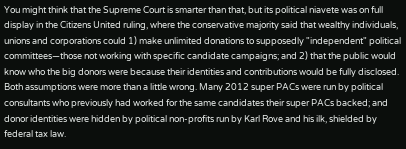You might think that the Supreme Court is smarter than that, but its political niavete was on full display in the Citizens United ruling, where the conservative majority said that wealthy individuals, unions and corporations could 1) make unlimited donations to supposedly "independent" political committees—those not working with specific candidate campaigns; and 2) that the public would know who the big donors were because their identities and contributions would be fully disclosed.
Both assumptions were more than a little wrong. Many 2012 super PACs were run by political consultants who previously had worked for the same candidates their super PACs backed; and donor identities were hidden by political non-profits run by Karl Rove and his ilk, shielded by federal tax law.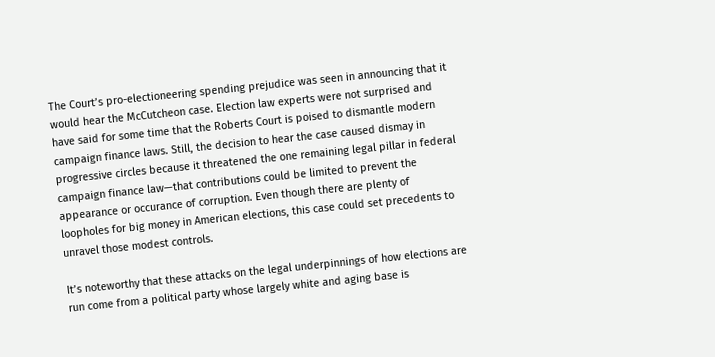The Court’s pro-electioneering spending prejudice was seen in announcing that it would hear the McCutcheon case. Election law experts were not surprised and have said for some time that the Roberts Court is poised to dismantle modern campaign finance laws. Still, the decision to hear the case caused dismay in progressive circles because it threatened the one remaining legal pillar in federal campaign finance law—that contributions could be limited to prevent the appearance or occurance of corruption. Even though there are plenty of loopholes for big money in American elections, this case could set precedents to unravel those modest controls.

It’s noteworthy that these attacks on the legal underpinnings of how elections are run come from a political party whose largely white and aging base is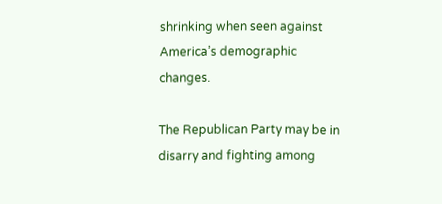shrinking when seen against America’s demographic changes.

The Republican Party may be in disarry and fighting among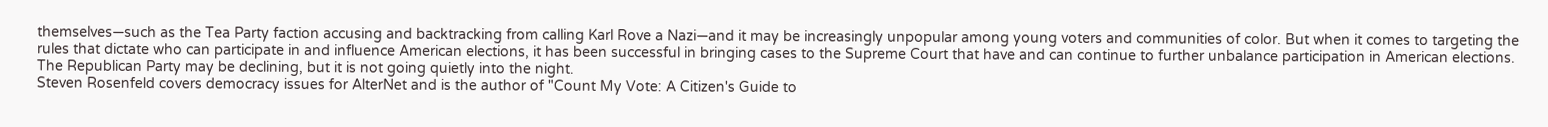themselves—such as the Tea Party faction accusing and backtracking from calling Karl Rove a Nazi—and it may be increasingly unpopular among young voters and communities of color. But when it comes to targeting the rules that dictate who can participate in and influence American elections, it has been successful in bringing cases to the Supreme Court that have and can continue to further unbalance participation in American elections. The Republican Party may be declining, but it is not going quietly into the night.
Steven Rosenfeld covers democracy issues for AlterNet and is the author of "Count My Vote: A Citizen's Guide to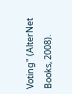Voting" (AlterNet Books, 2008).